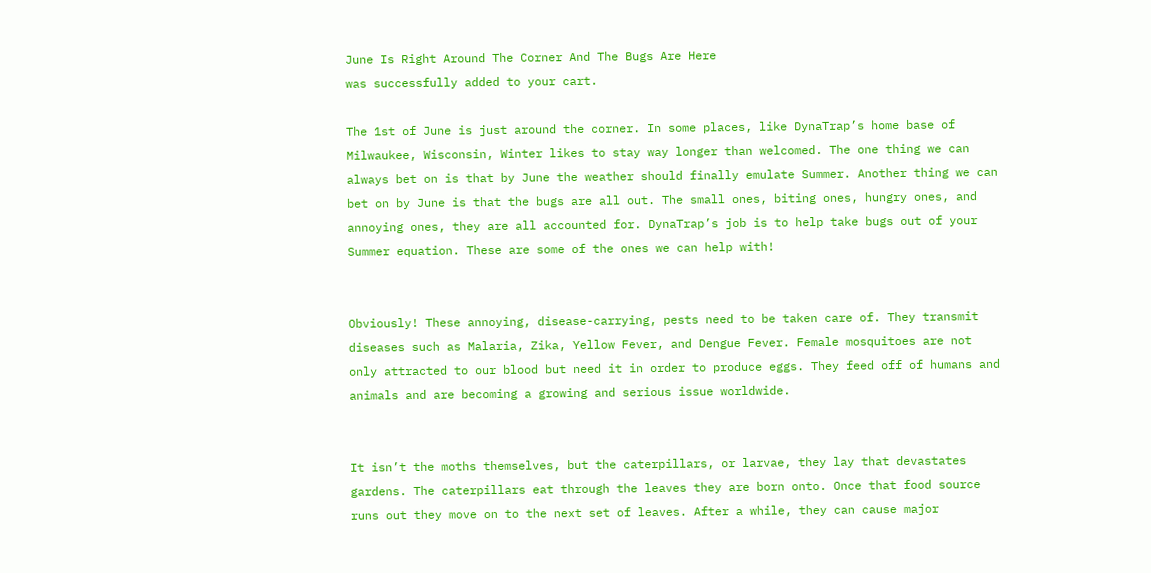June Is Right Around The Corner And The Bugs Are Here
was successfully added to your cart.

The 1st of June is just around the corner. In some places, like DynaTrap’s home base of Milwaukee, Wisconsin, Winter likes to stay way longer than welcomed. The one thing we can always bet on is that by June the weather should finally emulate Summer. Another thing we can bet on by June is that the bugs are all out. The small ones, biting ones, hungry ones, and annoying ones, they are all accounted for. DynaTrap’s job is to help take bugs out of your Summer equation. These are some of the ones we can help with!


Obviously! These annoying, disease-carrying, pests need to be taken care of. They transmit diseases such as Malaria, Zika, Yellow Fever, and Dengue Fever. Female mosquitoes are not only attracted to our blood but need it in order to produce eggs. They feed off of humans and animals and are becoming a growing and serious issue worldwide.


It isn’t the moths themselves, but the caterpillars, or larvae, they lay that devastates gardens. The caterpillars eat through the leaves they are born onto. Once that food source runs out they move on to the next set of leaves. After a while, they can cause major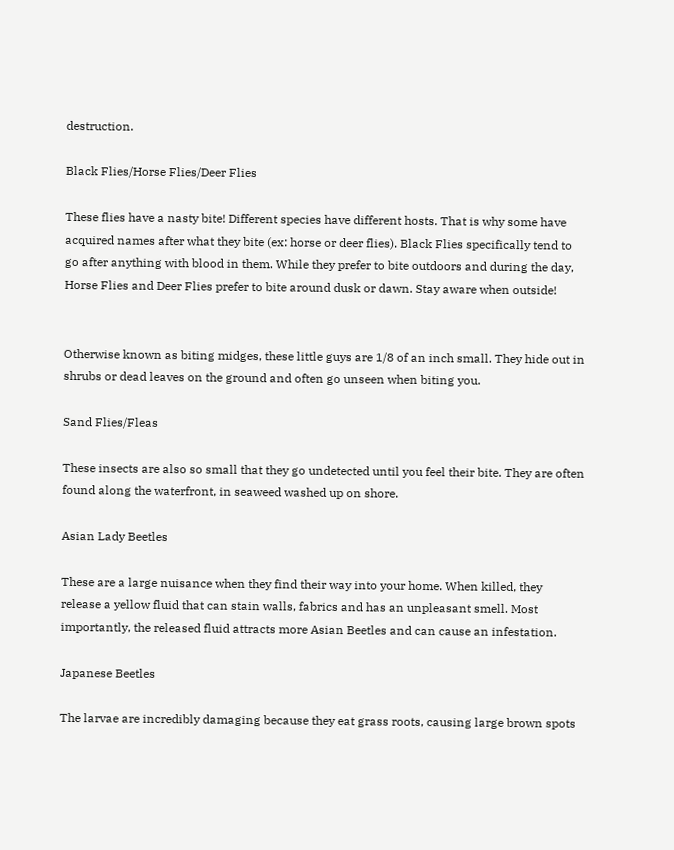destruction.

Black Flies/Horse Flies/Deer Flies

These flies have a nasty bite! Different species have different hosts. That is why some have acquired names after what they bite (ex: horse or deer flies). Black Flies specifically tend to go after anything with blood in them. While they prefer to bite outdoors and during the day, Horse Flies and Deer Flies prefer to bite around dusk or dawn. Stay aware when outside!


Otherwise known as biting midges, these little guys are 1/8 of an inch small. They hide out in shrubs or dead leaves on the ground and often go unseen when biting you.

Sand Flies/Fleas

These insects are also so small that they go undetected until you feel their bite. They are often found along the waterfront, in seaweed washed up on shore.

Asian Lady Beetles

These are a large nuisance when they find their way into your home. When killed, they release a yellow fluid that can stain walls, fabrics and has an unpleasant smell. Most importantly, the released fluid attracts more Asian Beetles and can cause an infestation.

Japanese Beetles

The larvae are incredibly damaging because they eat grass roots, causing large brown spots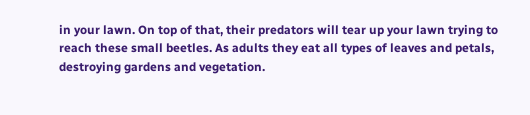in your lawn. On top of that, their predators will tear up your lawn trying to reach these small beetles. As adults they eat all types of leaves and petals, destroying gardens and vegetation.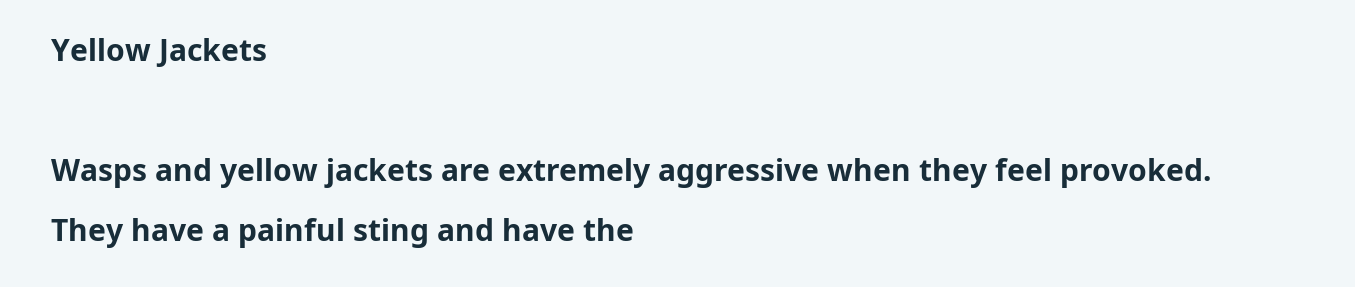Yellow Jackets

Wasps and yellow jackets are extremely aggressive when they feel provoked. They have a painful sting and have the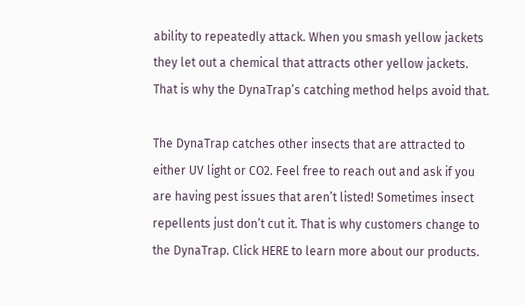ability to repeatedly attack. When you smash yellow jackets they let out a chemical that attracts other yellow jackets. That is why the DynaTrap’s catching method helps avoid that.

The DynaTrap catches other insects that are attracted to either UV light or CO2. Feel free to reach out and ask if you are having pest issues that aren’t listed! Sometimes insect repellents just don’t cut it. That is why customers change to the DynaTrap. Click HERE to learn more about our products.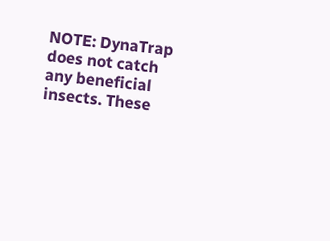NOTE: DynaTrap does not catch any beneficial insects. These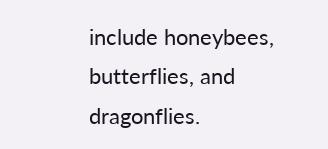include honeybees, butterflies, and dragonflies.